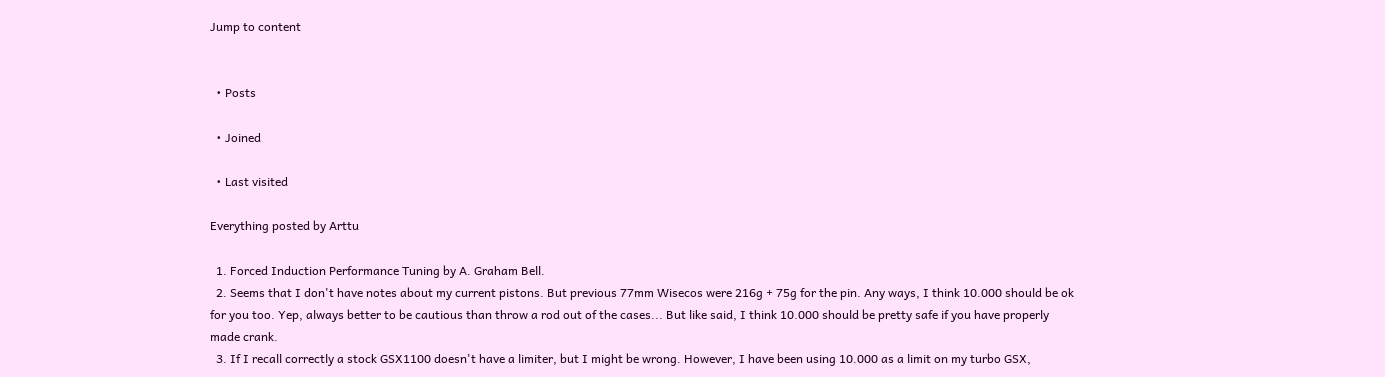Jump to content


  • Posts

  • Joined

  • Last visited

Everything posted by Arttu

  1. Forced Induction Performance Tuning by A. Graham Bell.
  2. Seems that I don't have notes about my current pistons. But previous 77mm Wisecos were 216g + 75g for the pin. Any ways, I think 10.000 should be ok for you too. Yep, always better to be cautious than throw a rod out of the cases... But like said, I think 10.000 should be pretty safe if you have properly made crank.
  3. If I recall correctly a stock GSX1100 doesn't have a limiter, but I might be wrong. However, I have been using 10.000 as a limit on my turbo GSX,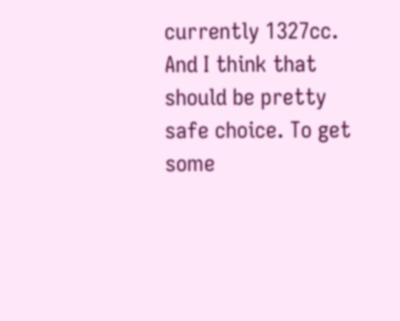currently 1327cc. And I think that should be pretty safe choice. To get some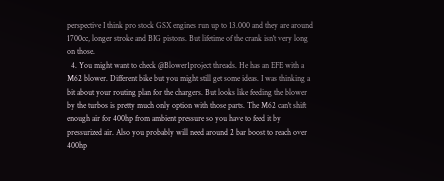perspective I think pro stock GSX engines run up to 13.000 and they are around 1700cc, longer stroke and BIG pistons. But lifetime of the crank isn't very long on those.
  4. You might want to check @Blower1project threads. He has an EFE with a M62 blower. Different bike but you might still get some ideas. I was thinking a bit about your routing plan for the chargers. But looks like feeding the blower by the turbos is pretty much only option with those parts. The M62 can't shift enough air for 400hp from ambient pressure so you have to feed it by pressurized air. Also you probably will need around 2 bar boost to reach over 400hp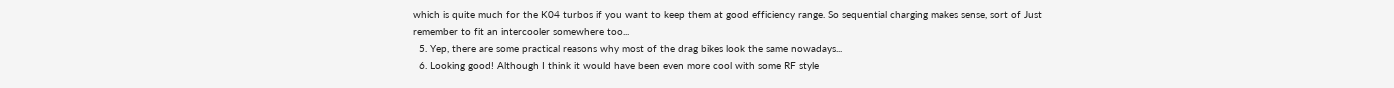which is quite much for the K04 turbos if you want to keep them at good efficiency range. So sequential charging makes sense, sort of Just remember to fit an intercooler somewhere too...
  5. Yep, there are some practical reasons why most of the drag bikes look the same nowadays...
  6. Looking good! Although I think it would have been even more cool with some RF style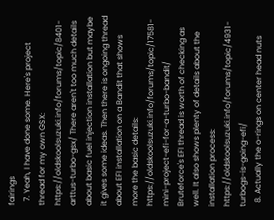fairings
  7. Yeah, I have done some. Here's project thread for my own GSX: https://oldskoolsuzuki.info/forums/topic/8401-arttus-turbo-gsx/ There aren't too much details about basic fuel injection installation but maybe it gives some ideas. Then there is ongoing thread about EFI installation on a Bandit that shows more the basic details: https://oldskoolsuzuki.info/forums/topic/17581-mini-project-efi-for-a-turbo-bandit/ Bruteforce's EFI thread is worth of checking as well. It also shows plenty of details about the installation process: https://oldskoolsuzuki.info/forums/topic/4931-turbogs-is-going-efi/
  8. Actually the o-rings on center head nuts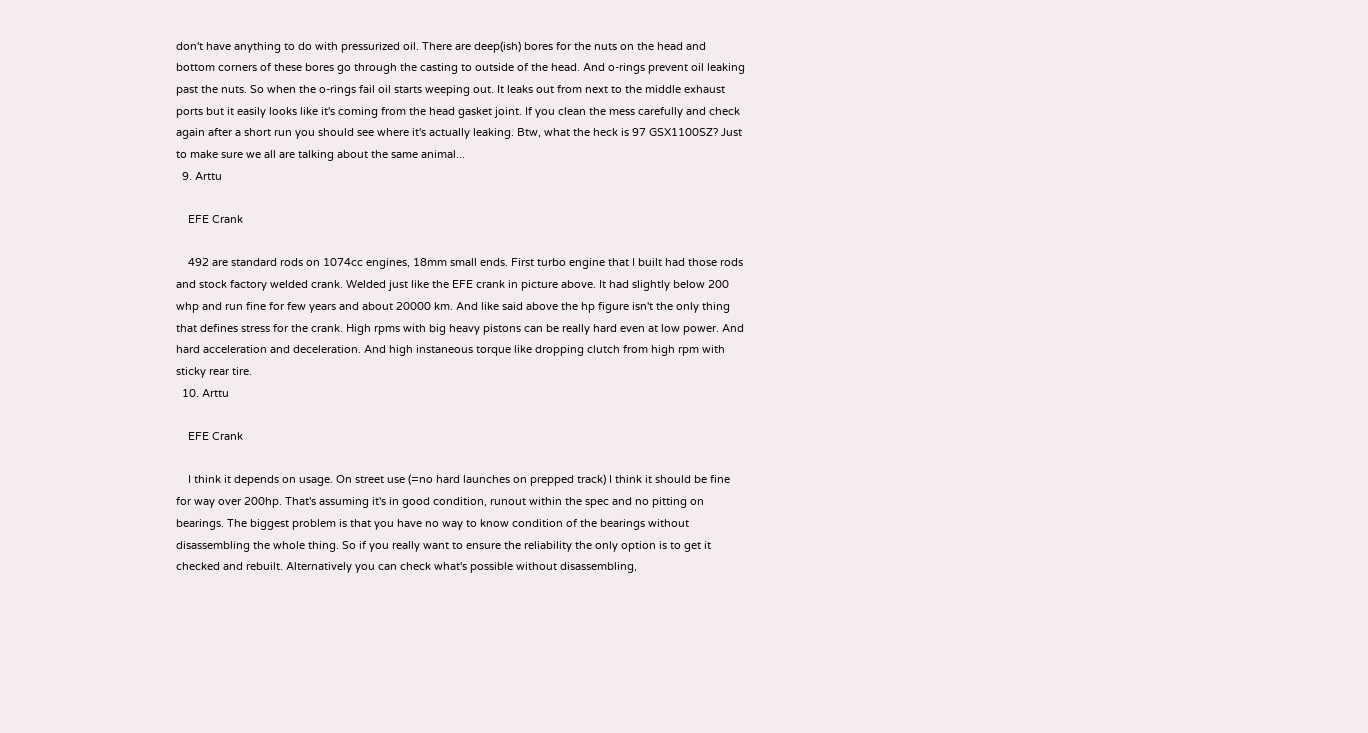don't have anything to do with pressurized oil. There are deep(ish) bores for the nuts on the head and bottom corners of these bores go through the casting to outside of the head. And o-rings prevent oil leaking past the nuts. So when the o-rings fail oil starts weeping out. It leaks out from next to the middle exhaust ports but it easily looks like it's coming from the head gasket joint. If you clean the mess carefully and check again after a short run you should see where it's actually leaking. Btw, what the heck is 97 GSX1100SZ? Just to make sure we all are talking about the same animal...
  9. Arttu

    EFE Crank

    492 are standard rods on 1074cc engines, 18mm small ends. First turbo engine that I built had those rods and stock factory welded crank. Welded just like the EFE crank in picture above. It had slightly below 200 whp and run fine for few years and about 20000 km. And like said above the hp figure isn't the only thing that defines stress for the crank. High rpms with big heavy pistons can be really hard even at low power. And hard acceleration and deceleration. And high instaneous torque like dropping clutch from high rpm with sticky rear tire.
  10. Arttu

    EFE Crank

    I think it depends on usage. On street use (=no hard launches on prepped track) I think it should be fine for way over 200hp. That's assuming it's in good condition, runout within the spec and no pitting on bearings. The biggest problem is that you have no way to know condition of the bearings without disassembling the whole thing. So if you really want to ensure the reliability the only option is to get it checked and rebuilt. Alternatively you can check what's possible without disassembling,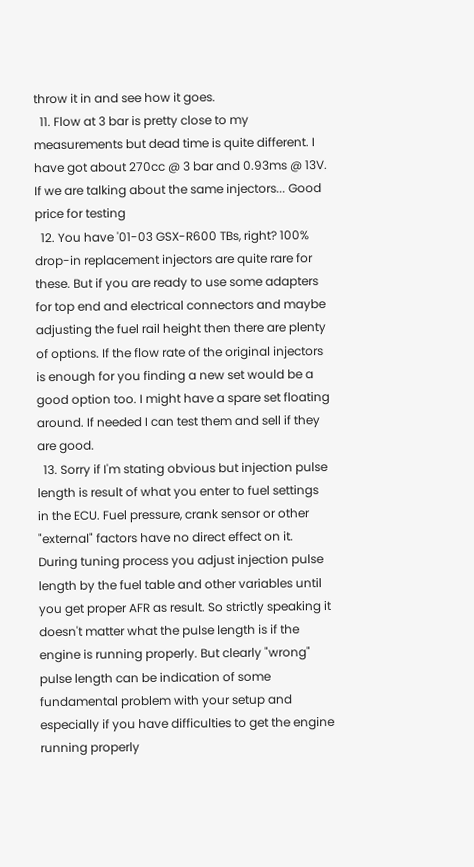throw it in and see how it goes.
  11. Flow at 3 bar is pretty close to my measurements but dead time is quite different. I have got about 270cc @ 3 bar and 0.93ms @ 13V. If we are talking about the same injectors... Good price for testing
  12. You have '01-03 GSX-R600 TBs, right? 100% drop-in replacement injectors are quite rare for these. But if you are ready to use some adapters for top end and electrical connectors and maybe adjusting the fuel rail height then there are plenty of options. If the flow rate of the original injectors is enough for you finding a new set would be a good option too. I might have a spare set floating around. If needed I can test them and sell if they are good.
  13. Sorry if I'm stating obvious but injection pulse length is result of what you enter to fuel settings in the ECU. Fuel pressure, crank sensor or other "external" factors have no direct effect on it. During tuning process you adjust injection pulse length by the fuel table and other variables until you get proper AFR as result. So strictly speaking it doesn't matter what the pulse length is if the engine is running properly. But clearly "wrong" pulse length can be indication of some fundamental problem with your setup and especially if you have difficulties to get the engine running properly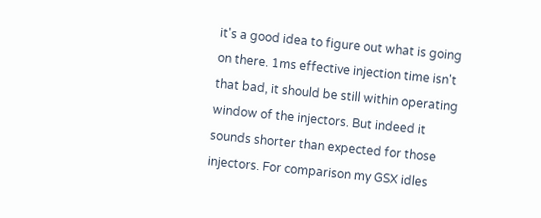it's a good idea to figure out what is going on there. 1ms effective injection time isn't that bad, it should be still within operating window of the injectors. But indeed it sounds shorter than expected for those injectors. For comparison my GSX idles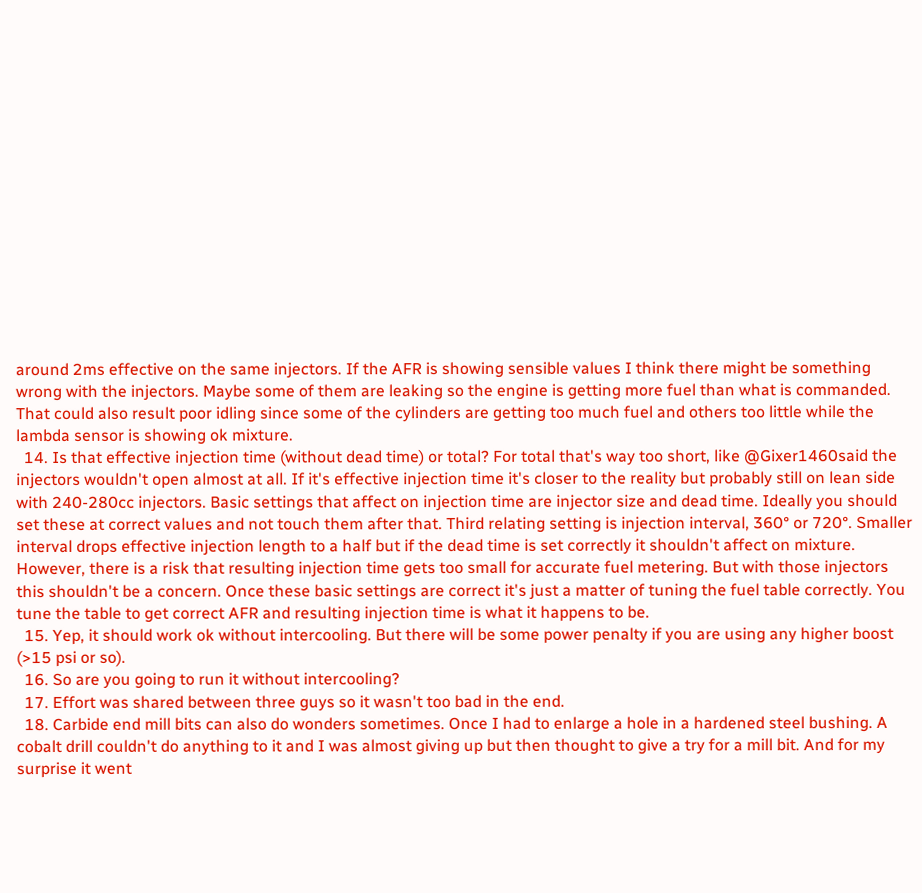around 2ms effective on the same injectors. If the AFR is showing sensible values I think there might be something wrong with the injectors. Maybe some of them are leaking so the engine is getting more fuel than what is commanded. That could also result poor idling since some of the cylinders are getting too much fuel and others too little while the lambda sensor is showing ok mixture.
  14. Is that effective injection time (without dead time) or total? For total that's way too short, like @Gixer1460said the injectors wouldn't open almost at all. If it's effective injection time it's closer to the reality but probably still on lean side with 240-280cc injectors. Basic settings that affect on injection time are injector size and dead time. Ideally you should set these at correct values and not touch them after that. Third relating setting is injection interval, 360° or 720°. Smaller interval drops effective injection length to a half but if the dead time is set correctly it shouldn't affect on mixture. However, there is a risk that resulting injection time gets too small for accurate fuel metering. But with those injectors this shouldn't be a concern. Once these basic settings are correct it's just a matter of tuning the fuel table correctly. You tune the table to get correct AFR and resulting injection time is what it happens to be.
  15. Yep, it should work ok without intercooling. But there will be some power penalty if you are using any higher boost (>15 psi or so).
  16. So are you going to run it without intercooling?
  17. Effort was shared between three guys so it wasn't too bad in the end.
  18. Carbide end mill bits can also do wonders sometimes. Once I had to enlarge a hole in a hardened steel bushing. A cobalt drill couldn't do anything to it and I was almost giving up but then thought to give a try for a mill bit. And for my surprise it went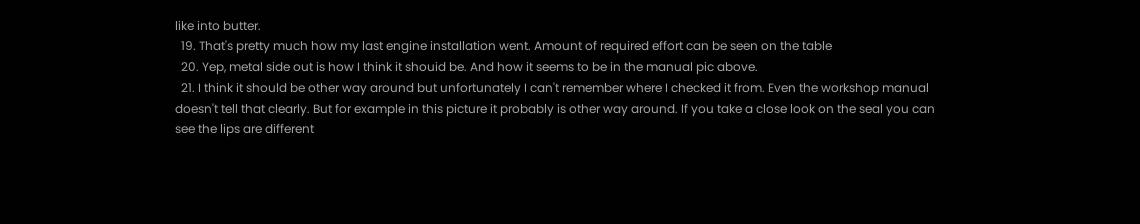like into butter.
  19. That's pretty much how my last engine installation went. Amount of required effort can be seen on the table
  20. Yep, metal side out is how I think it shouid be. And how it seems to be in the manual pic above.
  21. I think it should be other way around but unfortunately I can't remember where I checked it from. Even the workshop manual doesn't tell that clearly. But for example in this picture it probably is other way around. If you take a close look on the seal you can see the lips are different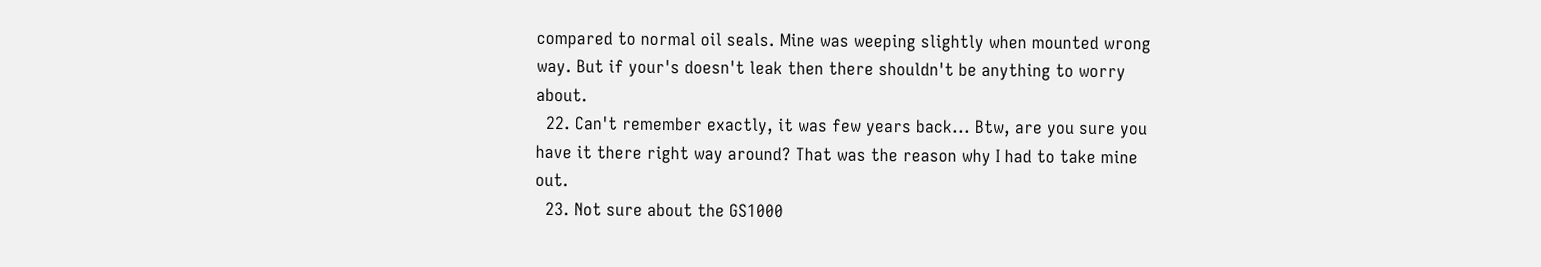compared to normal oil seals. Mine was weeping slightly when mounted wrong way. But if your's doesn't leak then there shouldn't be anything to worry about.
  22. Can't remember exactly, it was few years back... Btw, are you sure you have it there right way around? That was the reason why I had to take mine out.
  23. Not sure about the GS1000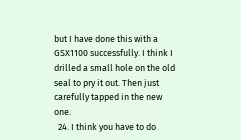but I have done this with a GSX1100 successfully. I think I drilled a small hole on the old seal to pry it out. Then just carefully tapped in the new one.
  24. I think you have to do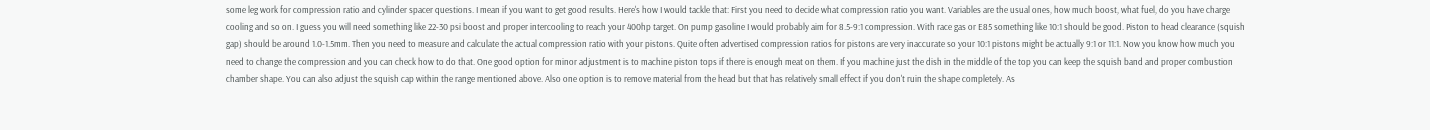some leg work for compression ratio and cylinder spacer questions. I mean if you want to get good results. Here's how I would tackle that: First you need to decide what compression ratio you want. Variables are the usual ones, how much boost, what fuel, do you have charge cooling and so on. I guess you will need something like 22-30 psi boost and proper intercooling to reach your 400hp target. On pump gasoline I would probably aim for 8.5-9:1 compression. With race gas or E85 something like 10:1 should be good. Piston to head clearance (squish gap) should be around 1.0-1.5mm. Then you need to measure and calculate the actual compression ratio with your pistons. Quite often advertised compression ratios for pistons are very inaccurate so your 10:1 pistons might be actually 9:1 or 11:1. Now you know how much you need to change the compression and you can check how to do that. One good option for minor adjustment is to machine piston tops if there is enough meat on them. If you machine just the dish in the middle of the top you can keep the squish band and proper combustion chamber shape. You can also adjust the squish cap within the range mentioned above. Also one option is to remove material from the head but that has relatively small effect if you don't ruin the shape completely. As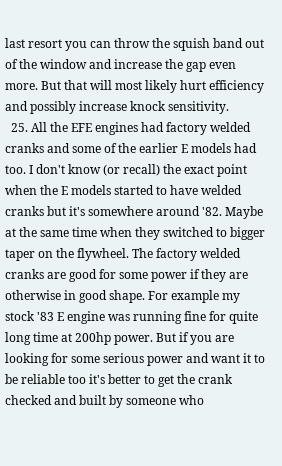last resort you can throw the squish band out of the window and increase the gap even more. But that will most likely hurt efficiency and possibly increase knock sensitivity.
  25. All the EFE engines had factory welded cranks and some of the earlier E models had too. I don't know (or recall) the exact point when the E models started to have welded cranks but it's somewhere around '82. Maybe at the same time when they switched to bigger taper on the flywheel. The factory welded cranks are good for some power if they are otherwise in good shape. For example my stock '83 E engine was running fine for quite long time at 200hp power. But if you are looking for some serious power and want it to be reliable too it's better to get the crank checked and built by someone who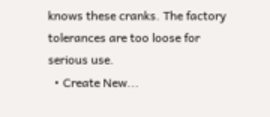knows these cranks. The factory tolerances are too loose for serious use.
  • Create New...